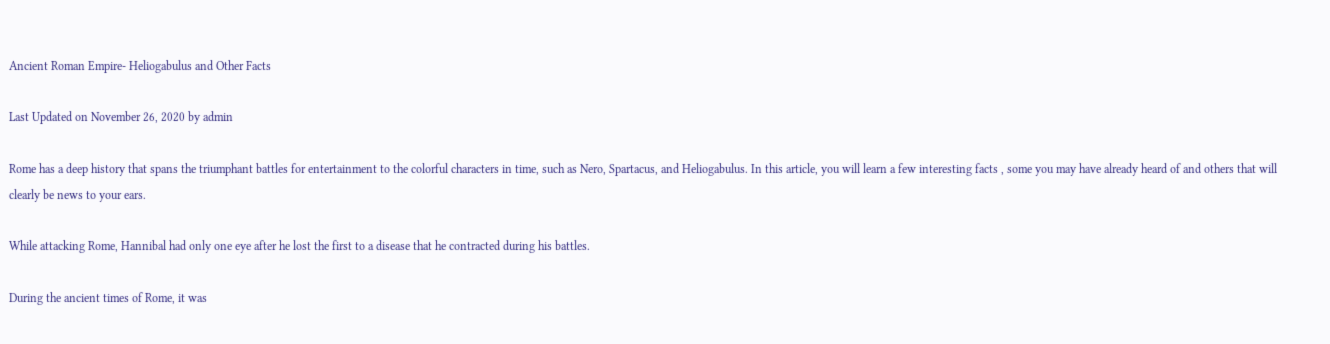Ancient Roman Empire- Heliogabulus and Other Facts

Last Updated on November 26, 2020 by admin

Rome has a deep history that spans the triumphant battles for entertainment to the colorful characters in time, such as Nero, Spartacus, and Heliogabulus. In this article, you will learn a few interesting facts , some you may have already heard of and others that will clearly be news to your ears.

While attacking Rome, Hannibal had only one eye after he lost the first to a disease that he contracted during his battles.

During the ancient times of Rome, it was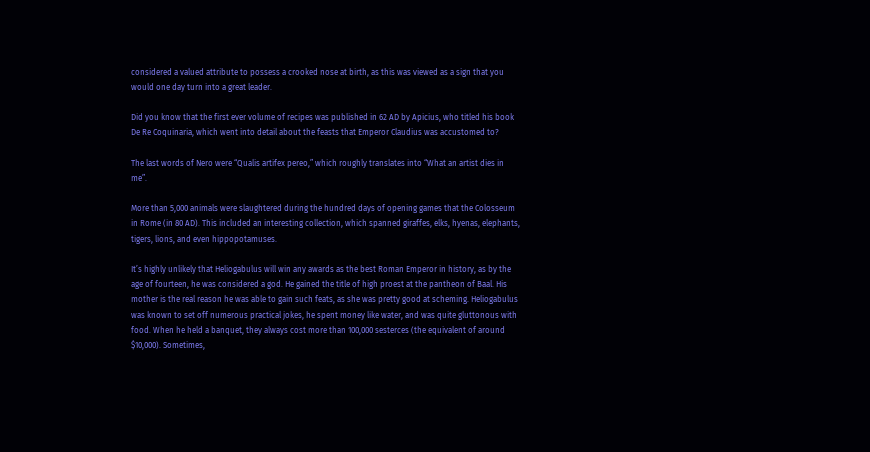considered a valued attribute to possess a crooked nose at birth, as this was viewed as a sign that you would one day turn into a great leader.

Did you know that the first ever volume of recipes was published in 62 AD by Apicius, who titled his book De Re Coquinaria, which went into detail about the feasts that Emperor Claudius was accustomed to?

The last words of Nero were “Qualis artifex pereo,” which roughly translates into “What an artist dies in me”.

More than 5,000 animals were slaughtered during the hundred days of opening games that the Colosseum in Rome (in 80 AD). This included an interesting collection, which spanned giraffes, elks, hyenas, elephants, tigers, lions, and even hippopotamuses.

It’s highly unlikely that Heliogabulus will win any awards as the best Roman Emperor in history, as by the age of fourteen, he was considered a god. He gained the title of high proest at the pantheon of Baal. His mother is the real reason he was able to gain such feats, as she was pretty good at scheming. Heliogabulus was known to set off numerous practical jokes, he spent money like water, and was quite gluttonous with food. When he held a banquet, they always cost more than 100,000 sesterces (the equivalent of around $10,000). Sometimes,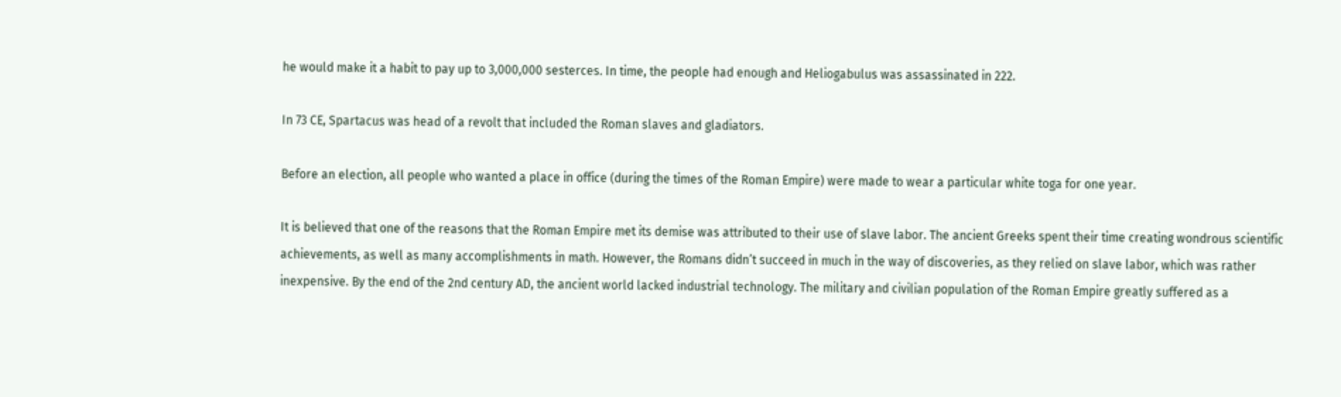he would make it a habit to pay up to 3,000,000 sesterces. In time, the people had enough and Heliogabulus was assassinated in 222.

In 73 CE, Spartacus was head of a revolt that included the Roman slaves and gladiators.

Before an election, all people who wanted a place in office (during the times of the Roman Empire) were made to wear a particular white toga for one year.

It is believed that one of the reasons that the Roman Empire met its demise was attributed to their use of slave labor. The ancient Greeks spent their time creating wondrous scientific achievements, as well as many accomplishments in math. However, the Romans didn’t succeed in much in the way of discoveries, as they relied on slave labor, which was rather inexpensive. By the end of the 2nd century AD, the ancient world lacked industrial technology. The military and civilian population of the Roman Empire greatly suffered as a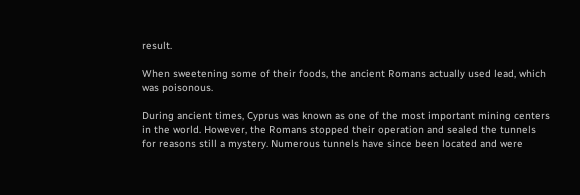result.

When sweetening some of their foods, the ancient Romans actually used lead, which was poisonous.

During ancient times, Cyprus was known as one of the most important mining centers in the world. However, the Romans stopped their operation and sealed the tunnels for reasons still a mystery. Numerous tunnels have since been located and were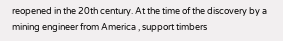reopened in the 20th century. At the time of the discovery by a mining engineer from America , support timbers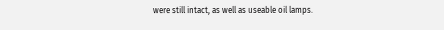were still intact, as well as useable oil lamps.